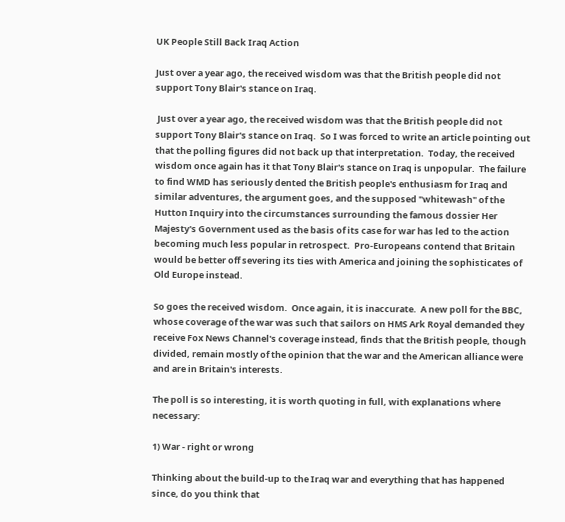UK People Still Back Iraq Action

Just over a year ago, the received wisdom was that the British people did not support Tony Blair's stance on Iraq.

 Just over a year ago, the received wisdom was that the British people did not support Tony Blair's stance on Iraq.  So I was forced to write an article pointing out that the polling figures did not back up that interpretation.  Today, the received wisdom once again has it that Tony Blair's stance on Iraq is unpopular.  The failure to find WMD has seriously dented the British people's enthusiasm for Iraq and similar adventures, the argument goes, and the supposed "whitewash" of the Hutton Inquiry into the circumstances surrounding the famous dossier Her Majesty's Government used as the basis of its case for war has led to the action becoming much less popular in retrospect.  Pro-Europeans contend that Britain would be better off severing its ties with America and joining the sophisticates of Old Europe instead.

So goes the received wisdom.  Once again, it is inaccurate.  A new poll for the BBC, whose coverage of the war was such that sailors on HMS Ark Royal demanded they receive Fox News Channel's coverage instead, finds that the British people, though divided, remain mostly of the opinion that the war and the American alliance were and are in Britain's interests.

The poll is so interesting, it is worth quoting in full, with explanations where necessary:

1) War - right or wrong

Thinking about the build-up to the Iraq war and everything that has happened since, do you think that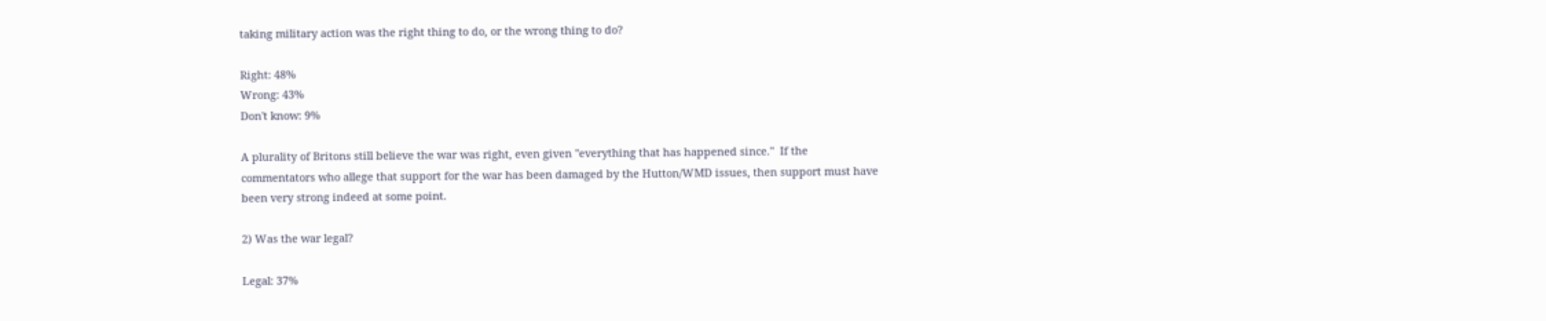taking military action was the right thing to do, or the wrong thing to do?

Right: 48%
Wrong: 43%
Don't know: 9%

A plurality of Britons still believe the war was right, even given "everything that has happened since."  If the commentators who allege that support for the war has been damaged by the Hutton/WMD issues, then support must have been very strong indeed at some point.

2) Was the war legal?

Legal: 37%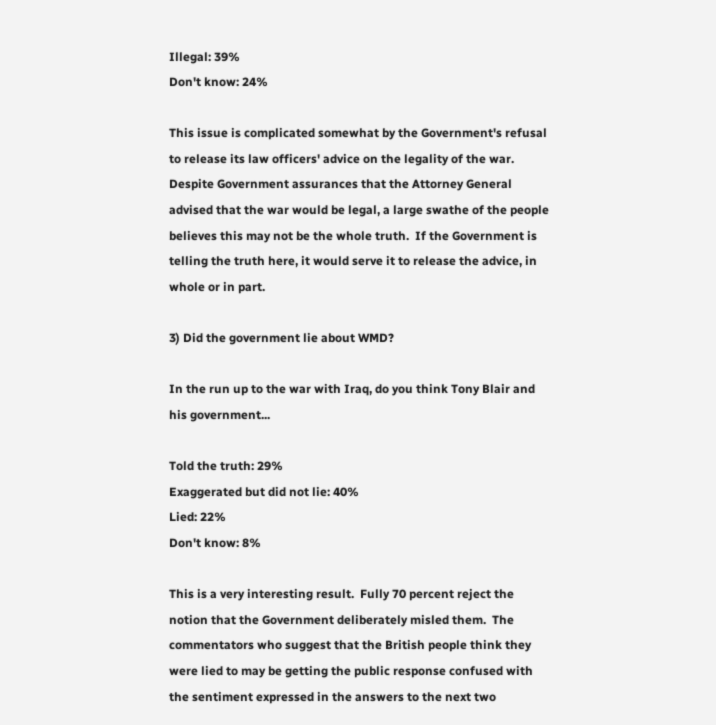Illegal: 39%
Don't know: 24%

This issue is complicated somewhat by the Government's refusal to release its law officers' advice on the legality of the war.  Despite Government assurances that the Attorney General advised that the war would be legal, a large swathe of the people believes this may not be the whole truth.  If the Government is telling the truth here, it would serve it to release the advice, in whole or in part.

3) Did the government lie about WMD?

In the run up to the war with Iraq, do you think Tony Blair and his government...

Told the truth: 29%
Exaggerated but did not lie: 40%
Lied: 22%
Don't know: 8%

This is a very interesting result.  Fully 70 percent reject the notion that the Government deliberately misled them.  The commentators who suggest that the British people think they were lied to may be getting the public response confused with the sentiment expressed in the answers to the next two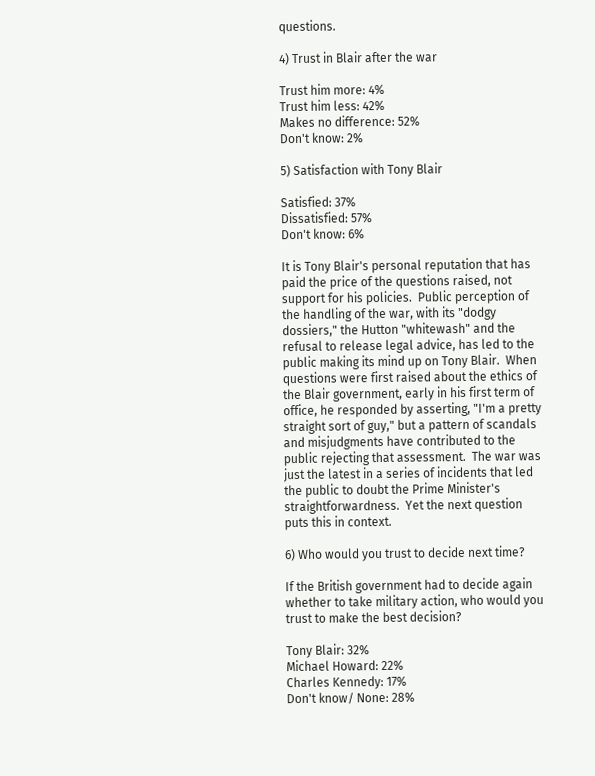questions.

4) Trust in Blair after the war

Trust him more: 4%
Trust him less: 42%
Makes no difference: 52%
Don't know: 2%

5) Satisfaction with Tony Blair

Satisfied: 37%
Dissatisfied: 57%
Don't know: 6%

It is Tony Blair's personal reputation that has paid the price of the questions raised, not support for his policies.  Public perception of the handling of the war, with its "dodgy dossiers," the Hutton "whitewash" and the refusal to release legal advice, has led to the public making its mind up on Tony Blair.  When questions were first raised about the ethics of the Blair government, early in his first term of office, he responded by asserting, "I'm a pretty straight sort of guy," but a pattern of scandals and misjudgments have contributed to the public rejecting that assessment.  The war was just the latest in a series of incidents that led the public to doubt the Prime Minister's straightforwardness.  Yet the next question puts this in context.

6) Who would you trust to decide next time?

If the British government had to decide again whether to take military action, who would you trust to make the best decision?

Tony Blair: 32%
Michael Howard: 22%
Charles Kennedy: 17%
Don't know/ None: 28%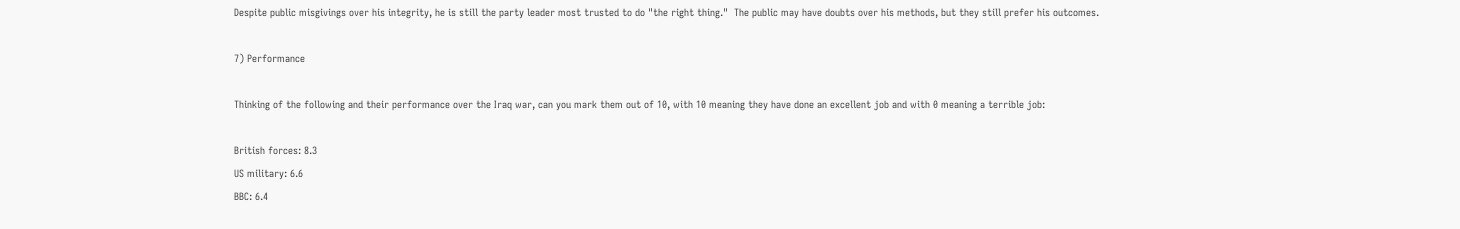Despite public misgivings over his integrity, he is still the party leader most trusted to do "the right thing."  The public may have doubts over his methods, but they still prefer his outcomes.

7) Performance

Thinking of the following and their performance over the Iraq war, can you mark them out of 10, with 10 meaning they have done an excellent job and with 0 meaning a terrible job:

British forces: 8.3
US military: 6.6
BBC: 6.4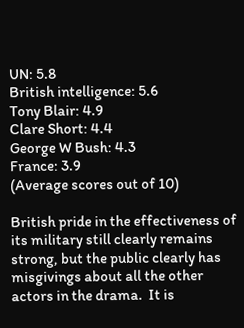UN: 5.8
British intelligence: 5.6
Tony Blair: 4.9
Clare Short: 4.4
George W Bush: 4.3
France: 3.9
(Average scores out of 10)

British pride in the effectiveness of its military still clearly remains strong, but the public clearly has misgivings about all the other actors in the drama.  It is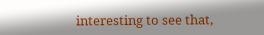interesting to see that,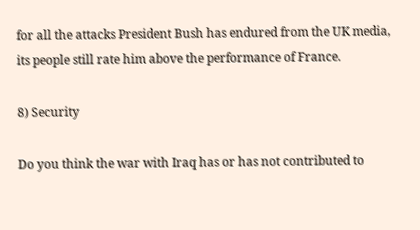for all the attacks President Bush has endured from the UK media, its people still rate him above the performance of France.

8) Security

Do you think the war with Iraq has or has not contributed to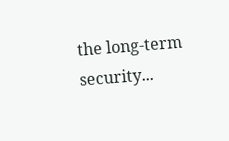the long-term security...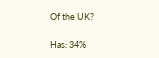Of the UK?

Has: 34%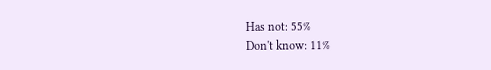Has not: 55%
Don't know: 11%